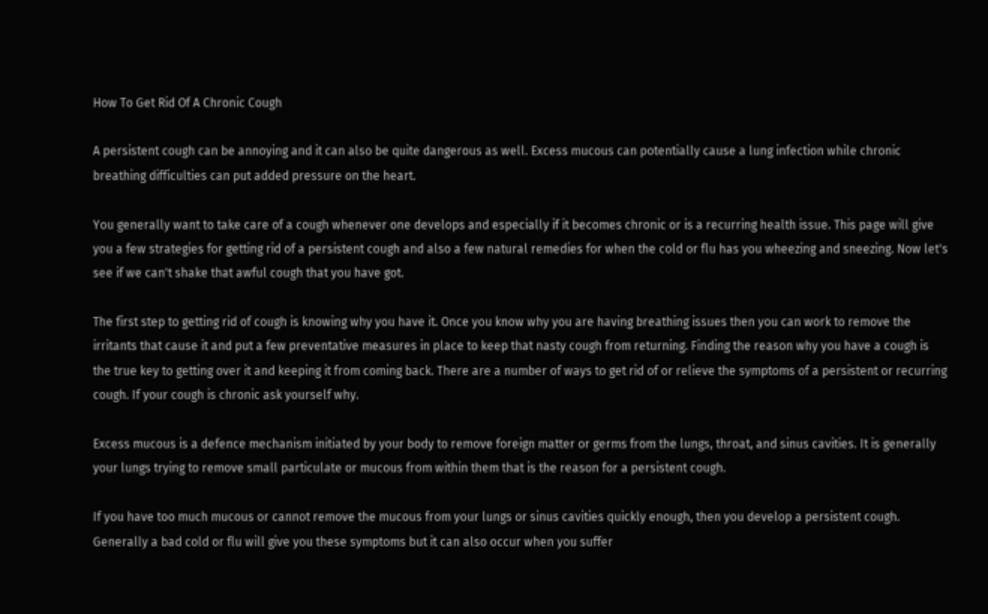How To Get Rid Of A Chronic Cough

A persistent cough can be annoying and it can also be quite dangerous as well. Excess mucous can potentially cause a lung infection while chronic breathing difficulties can put added pressure on the heart.

You generally want to take care of a cough whenever one develops and especially if it becomes chronic or is a recurring health issue. This page will give you a few strategies for getting rid of a persistent cough and also a few natural remedies for when the cold or flu has you wheezing and sneezing. Now let's see if we can't shake that awful cough that you have got.

The first step to getting rid of cough is knowing why you have it. Once you know why you are having breathing issues then you can work to remove the irritants that cause it and put a few preventative measures in place to keep that nasty cough from returning. Finding the reason why you have a cough is the true key to getting over it and keeping it from coming back. There are a number of ways to get rid of or relieve the symptoms of a persistent or recurring cough. If your cough is chronic ask yourself why.

Excess mucous is a defence mechanism initiated by your body to remove foreign matter or germs from the lungs, throat, and sinus cavities. It is generally your lungs trying to remove small particulate or mucous from within them that is the reason for a persistent cough.

If you have too much mucous or cannot remove the mucous from your lungs or sinus cavities quickly enough, then you develop a persistent cough. Generally a bad cold or flu will give you these symptoms but it can also occur when you suffer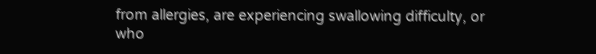from allergies, are experiencing swallowing difficulty, or who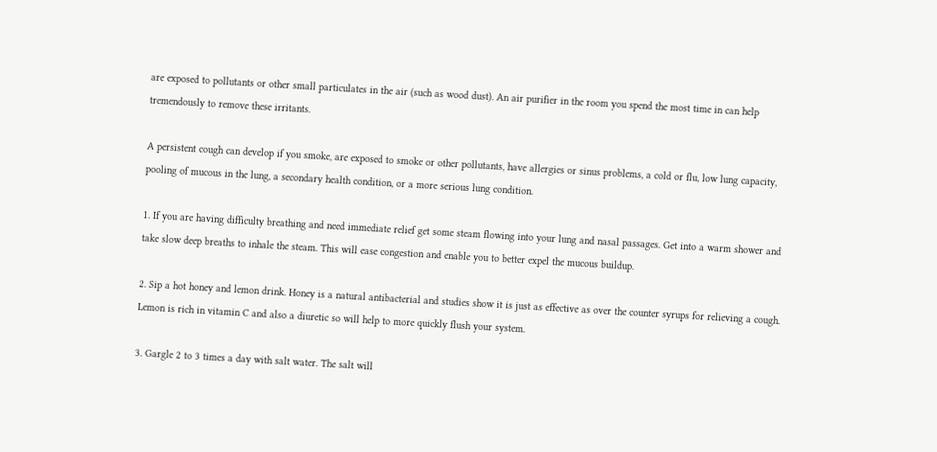are exposed to pollutants or other small particulates in the air (such as wood dust). An air purifier in the room you spend the most time in can help tremendously to remove these irritants.

A persistent cough can develop if you smoke, are exposed to smoke or other pollutants, have allergies or sinus problems, a cold or flu, low lung capacity, pooling of mucous in the lung, a secondary health condition, or a more serious lung condition.

1. If you are having difficulty breathing and need immediate relief get some steam flowing into your lung and nasal passages. Get into a warm shower and take slow deep breaths to inhale the steam. This will ease congestion and enable you to better expel the mucous buildup.

2. Sip a hot honey and lemon drink. Honey is a natural antibacterial and studies show it is just as effective as over the counter syrups for relieving a cough. Lemon is rich in vitamin C and also a diuretic so will help to more quickly flush your system.

3. Gargle 2 to 3 times a day with salt water. The salt will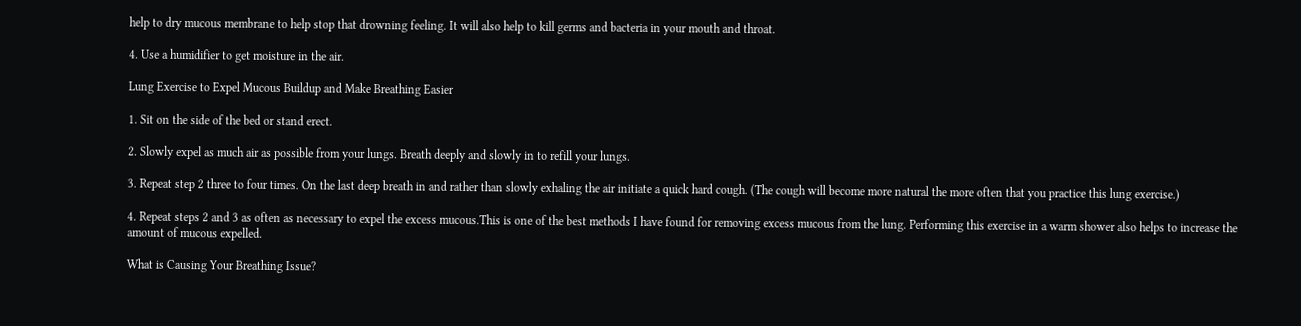help to dry mucous membrane to help stop that drowning feeling. It will also help to kill germs and bacteria in your mouth and throat.

4. Use a humidifier to get moisture in the air.

Lung Exercise to Expel Mucous Buildup and Make Breathing Easier

1. Sit on the side of the bed or stand erect.

2. Slowly expel as much air as possible from your lungs. Breath deeply and slowly in to refill your lungs.

3. Repeat step 2 three to four times. On the last deep breath in and rather than slowly exhaling the air initiate a quick hard cough. (The cough will become more natural the more often that you practice this lung exercise.)

4. Repeat steps 2 and 3 as often as necessary to expel the excess mucous.This is one of the best methods I have found for removing excess mucous from the lung. Performing this exercise in a warm shower also helps to increase the amount of mucous expelled.

What is Causing Your Breathing Issue?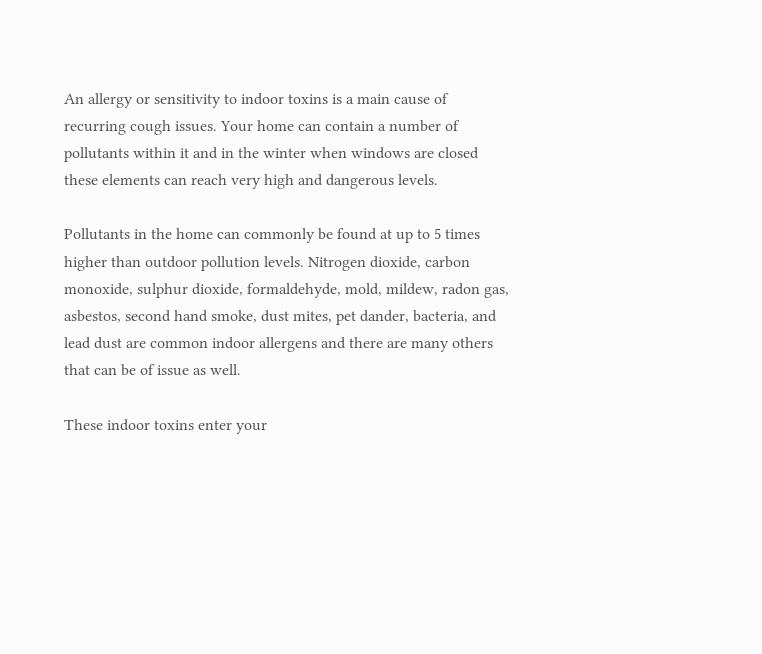An allergy or sensitivity to indoor toxins is a main cause of recurring cough issues. Your home can contain a number of pollutants within it and in the winter when windows are closed these elements can reach very high and dangerous levels.

Pollutants in the home can commonly be found at up to 5 times higher than outdoor pollution levels. Nitrogen dioxide, carbon monoxide, sulphur dioxide, formaldehyde, mold, mildew, radon gas, asbestos, second hand smoke, dust mites, pet dander, bacteria, and lead dust are common indoor allergens and there are many others that can be of issue as well.

These indoor toxins enter your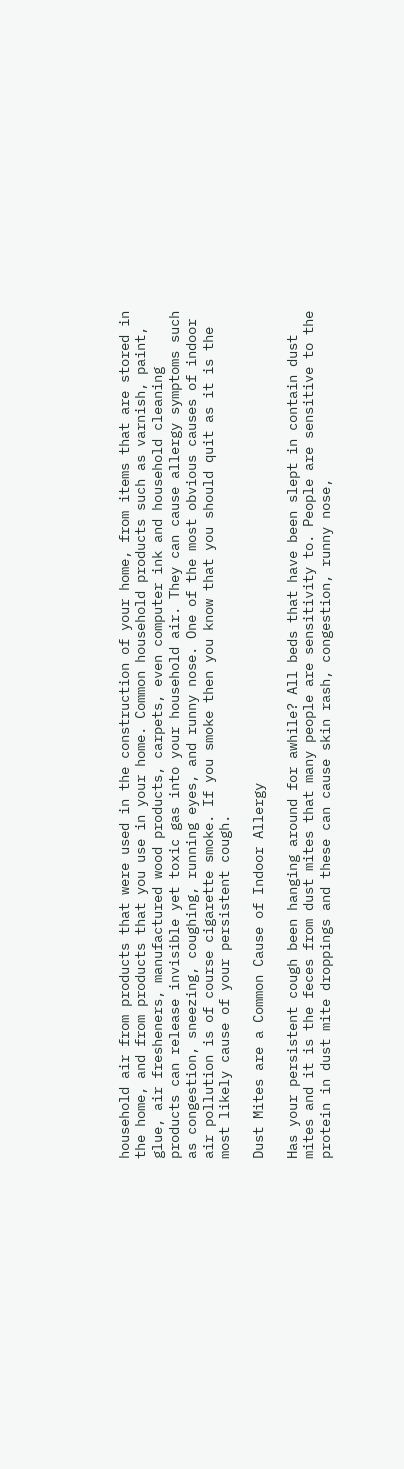household air from products that were used in the construction of your home, from items that are stored in the home, and from products that you use in your home. Common household products such as varnish, paint, glue, air fresheners, manufactured wood products, carpets, even computer ink and household cleaning products can release invisible yet toxic gas into your household air. They can cause allergy symptoms such as congestion, sneezing, coughing, running eyes, and runny nose. One of the most obvious causes of indoor air pollution is of course cigarette smoke. If you smoke then you know that you should quit as it is the most likely cause of your persistent cough.

Dust Mites are a Common Cause of Indoor Allergy

Has your persistent cough been hanging around for awhile? All beds that have been slept in contain dust mites and it is the feces from dust mites that many people are sensitivity to. People are sensitive to the protein in dust mite droppings and these can cause skin rash, congestion, runny nose,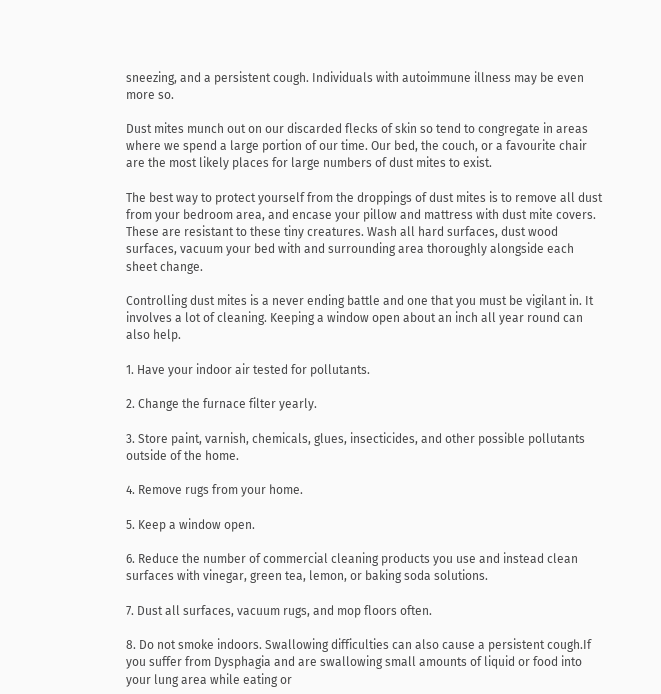sneezing, and a persistent cough. Individuals with autoimmune illness may be even more so.

Dust mites munch out on our discarded flecks of skin so tend to congregate in areas where we spend a large portion of our time. Our bed, the couch, or a favourite chair are the most likely places for large numbers of dust mites to exist.

The best way to protect yourself from the droppings of dust mites is to remove all dust from your bedroom area, and encase your pillow and mattress with dust mite covers. These are resistant to these tiny creatures. Wash all hard surfaces, dust wood surfaces, vacuum your bed with and surrounding area thoroughly alongside each sheet change.

Controlling dust mites is a never ending battle and one that you must be vigilant in. It involves a lot of cleaning. Keeping a window open about an inch all year round can also help.

1. Have your indoor air tested for pollutants.

2. Change the furnace filter yearly.

3. Store paint, varnish, chemicals, glues, insecticides, and other possible pollutants outside of the home.

4. Remove rugs from your home.

5. Keep a window open.

6. Reduce the number of commercial cleaning products you use and instead clean surfaces with vinegar, green tea, lemon, or baking soda solutions.

7. Dust all surfaces, vacuum rugs, and mop floors often.

8. Do not smoke indoors. Swallowing difficulties can also cause a persistent cough.If you suffer from Dysphagia and are swallowing small amounts of liquid or food into your lung area while eating or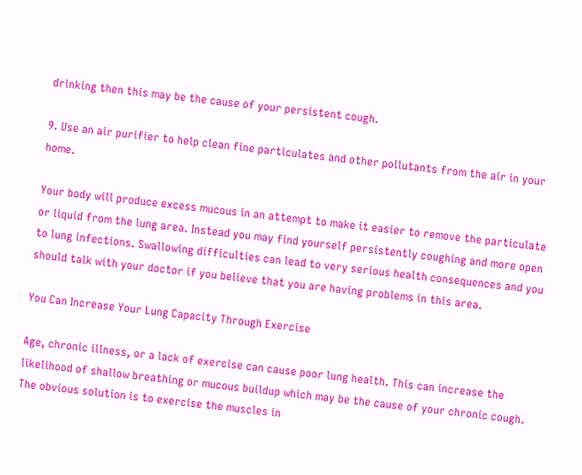drinking then this may be the cause of your persistent cough.

9. Use an air purifier to help clean fine particulates and other pollutants from the air in your home.

Your body will produce excess mucous in an attempt to make it easier to remove the particulate or liquid from the lung area. Instead you may find yourself persistently coughing and more open to lung infections. Swallowing difficulties can lead to very serious health consequences and you should talk with your doctor if you believe that you are having problems in this area.

You Can Increase Your Lung Capacity Through Exercise

Age, chronic illness, or a lack of exercise can cause poor lung health. This can increase the likelihood of shallow breathing or mucous buildup which may be the cause of your chronic cough. The obvious solution is to exercise the muscles in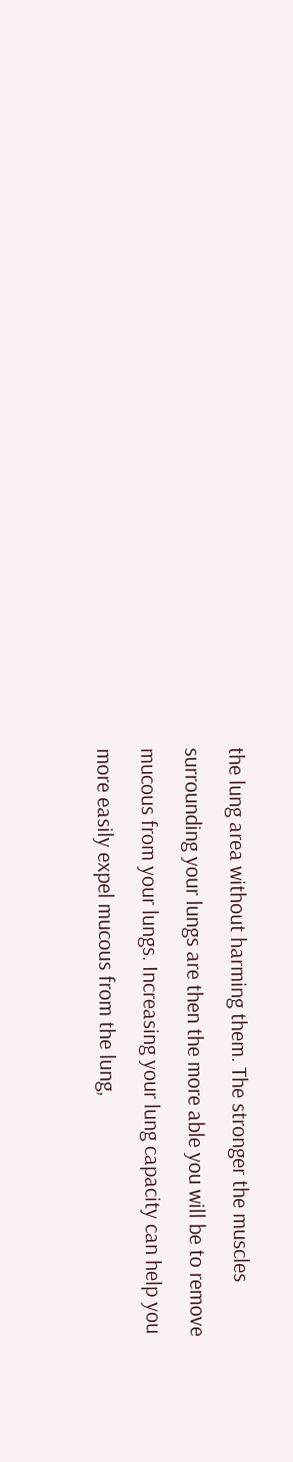the lung area without harming them. The stronger the muscles surrounding your lungs are then the more able you will be to remove mucous from your lungs. Increasing your lung capacity can help you more easily expel mucous from the lung,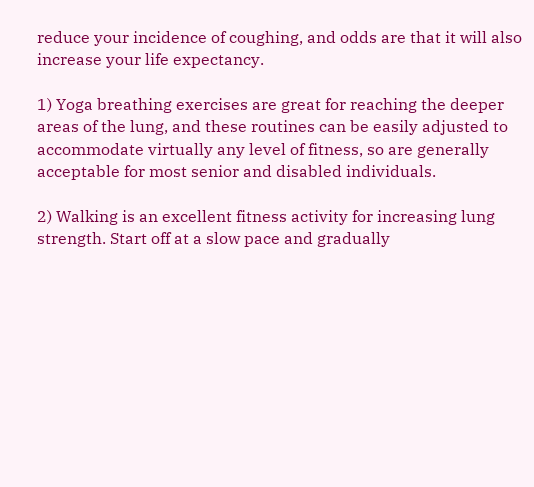reduce your incidence of coughing, and odds are that it will also increase your life expectancy.

1) Yoga breathing exercises are great for reaching the deeper areas of the lung, and these routines can be easily adjusted to accommodate virtually any level of fitness, so are generally acceptable for most senior and disabled individuals.

2) Walking is an excellent fitness activity for increasing lung strength. Start off at a slow pace and gradually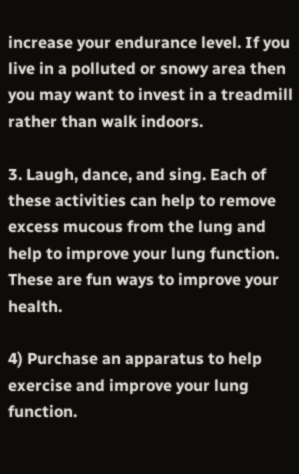increase your endurance level. If you live in a polluted or snowy area then you may want to invest in a treadmill rather than walk indoors.

3. Laugh, dance, and sing. Each of these activities can help to remove excess mucous from the lung and help to improve your lung function. These are fun ways to improve your health.

4) Purchase an apparatus to help exercise and improve your lung function.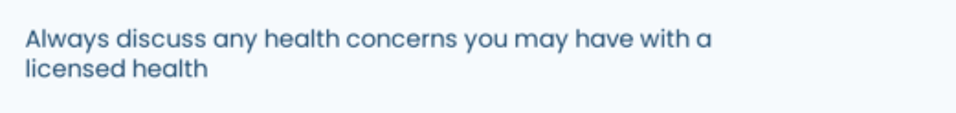Always discuss any health concerns you may have with a licensed health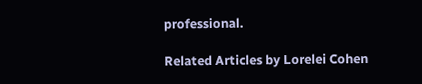professional.

Related Articles by Lorelei Cohen